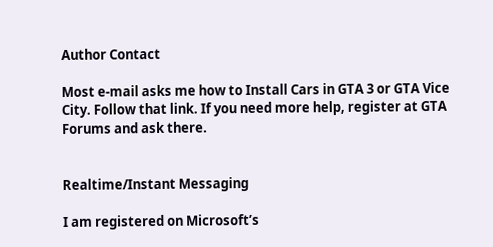Author Contact

Most e-mail asks me how to Install Cars in GTA 3 or GTA Vice City. Follow that link. If you need more help, register at GTA Forums and ask there.


Realtime/Instant Messaging

I am registered on Microsoft’s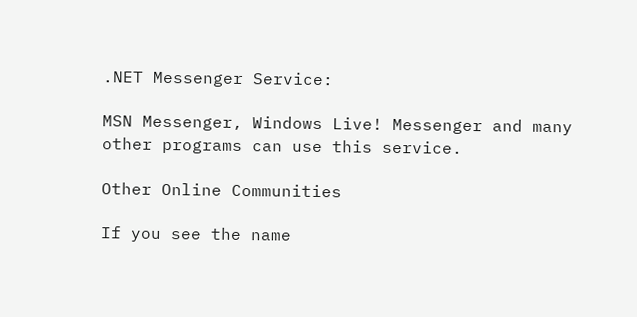.NET Messenger Service:

MSN Messenger, Windows Live! Messenger and many other programs can use this service.

Other Online Communities

If you see the name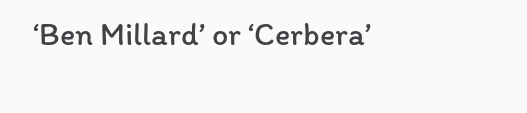‘Ben Millard’ or ‘Cerbera’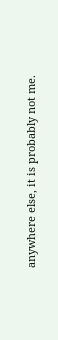anywhere else, it is probably not me.